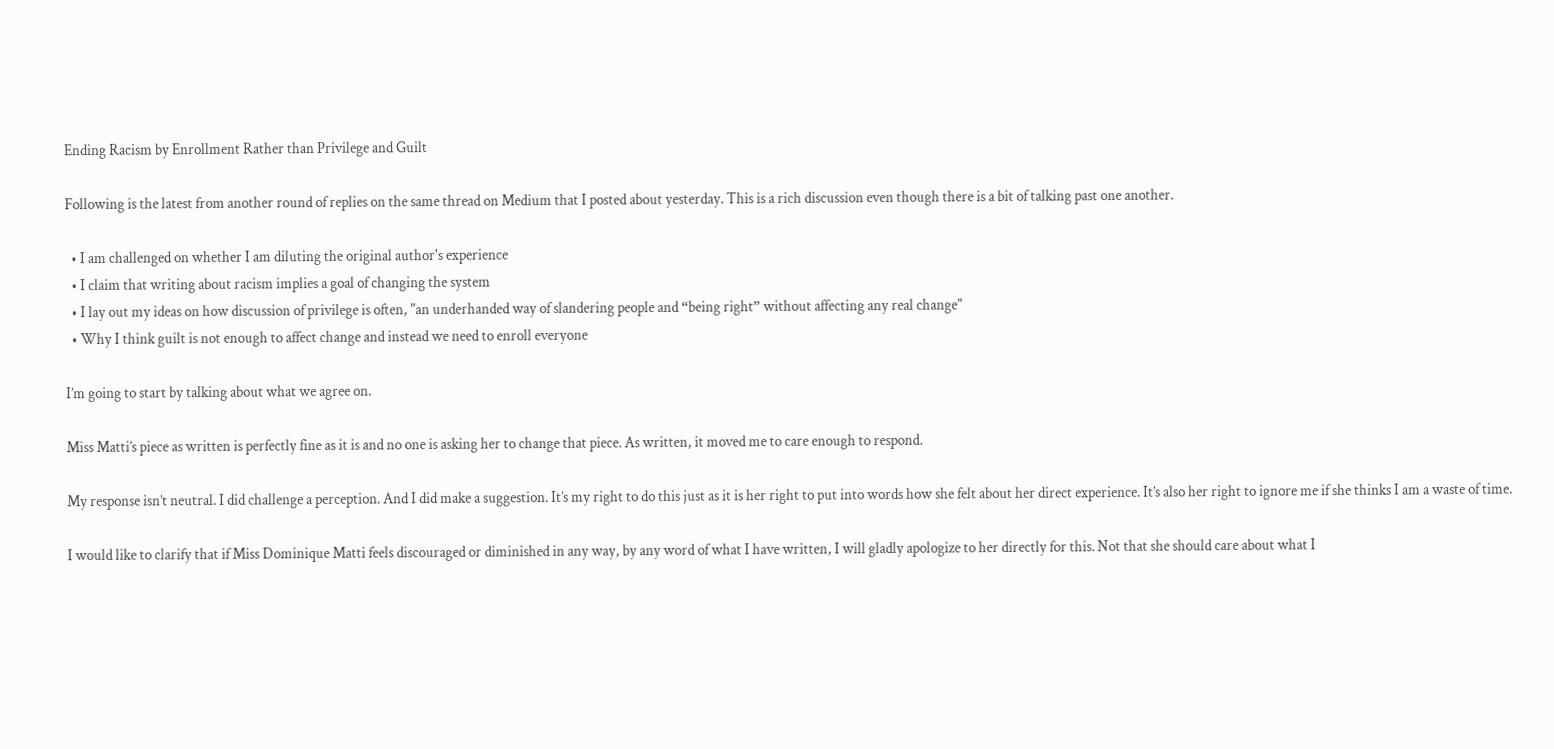Ending Racism by Enrollment Rather than Privilege and Guilt

Following is the latest from another round of replies on the same thread on Medium that I posted about yesterday. This is a rich discussion even though there is a bit of talking past one another.

  • I am challenged on whether I am diluting the original author's experience
  • I claim that writing about racism implies a goal of changing the system
  • I lay out my ideas on how discussion of privilege is often, "an underhanded way of slandering people and “being right” without affecting any real change"
  • Why I think guilt is not enough to affect change and instead we need to enroll everyone

I’m going to start by talking about what we agree on.

Miss Matti’s piece as written is perfectly fine as it is and no one is asking her to change that piece. As written, it moved me to care enough to respond.

My response isn’t neutral. I did challenge a perception. And I did make a suggestion. It’s my right to do this just as it is her right to put into words how she felt about her direct experience. It’s also her right to ignore me if she thinks I am a waste of time.

I would like to clarify that if Miss Dominique Matti feels discouraged or diminished in any way, by any word of what I have written, I will gladly apologize to her directly for this. Not that she should care about what I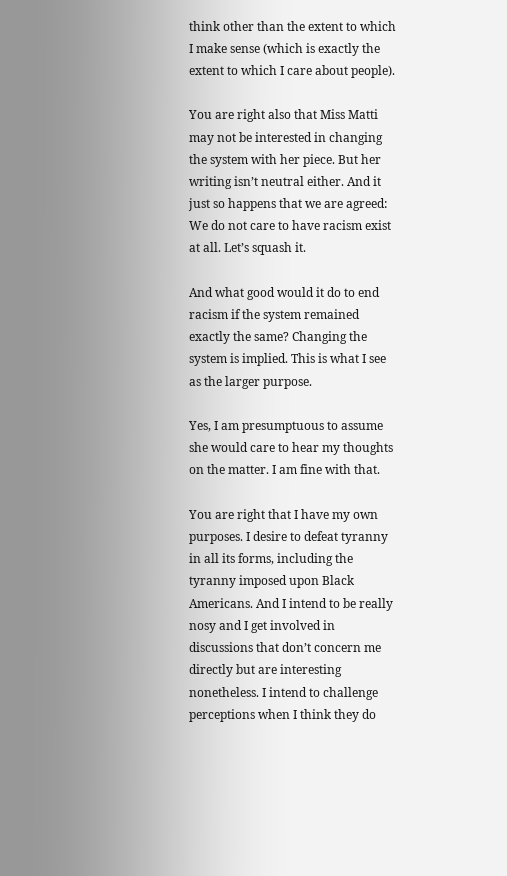think other than the extent to which I make sense (which is exactly the extent to which I care about people).

You are right also that Miss Matti may not be interested in changing the system with her piece. But her writing isn’t neutral either. And it just so happens that we are agreed: We do not care to have racism exist at all. Let’s squash it.

And what good would it do to end racism if the system remained exactly the same? Changing the system is implied. This is what I see as the larger purpose.

Yes, I am presumptuous to assume she would care to hear my thoughts on the matter. I am fine with that.

You are right that I have my own purposes. I desire to defeat tyranny in all its forms, including the tyranny imposed upon Black Americans. And I intend to be really nosy and I get involved in discussions that don’t concern me directly but are interesting nonetheless. I intend to challenge perceptions when I think they do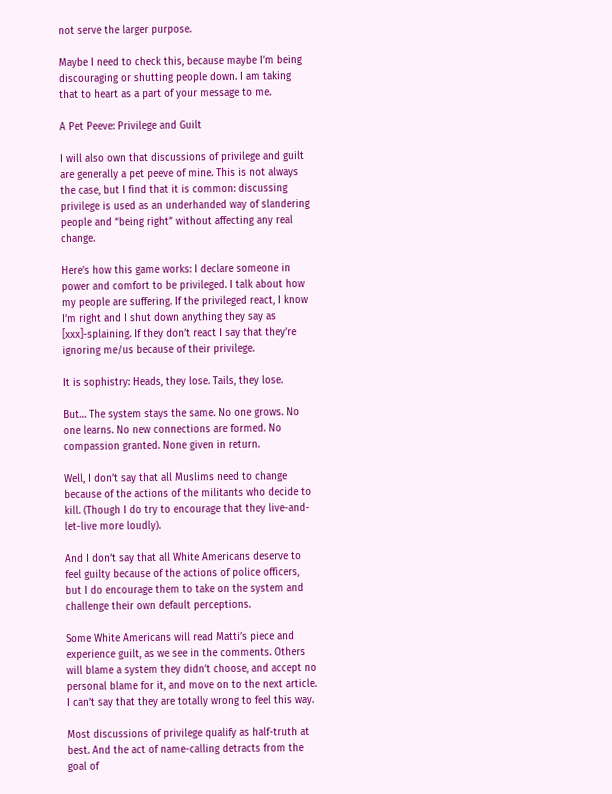not serve the larger purpose.

Maybe I need to check this, because maybe I’m being discouraging or shutting people down. I am taking that to heart as a part of your message to me.

A Pet Peeve: Privilege and Guilt

I will also own that discussions of privilege and guilt are generally a pet peeve of mine. This is not always the case, but I find that it is common: discussing privilege is used as an underhanded way of slandering people and “being right” without affecting any real change.

Here’s how this game works: I declare someone in power and comfort to be privileged. I talk about how my people are suffering. If the privileged react, I know I’m right and I shut down anything they say as [xxx]-splaining. If they don’t react I say that they’re ignoring me/us because of their privilege.

It is sophistry: Heads, they lose. Tails, they lose.

But… The system stays the same. No one grows. No one learns. No new connections are formed. No compassion granted. None given in return.

Well, I don’t say that all Muslims need to change because of the actions of the militants who decide to kill. (Though I do try to encourage that they live-and-let-live more loudly).

And I don’t say that all White Americans deserve to feel guilty because of the actions of police officers, but I do encourage them to take on the system and challenge their own default perceptions.

Some White Americans will read Matti’s piece and experience guilt, as we see in the comments. Others will blame a system they didn’t choose, and accept no personal blame for it, and move on to the next article. I can’t say that they are totally wrong to feel this way.

Most discussions of privilege qualify as half-truth at best. And the act of name-calling detracts from the goal of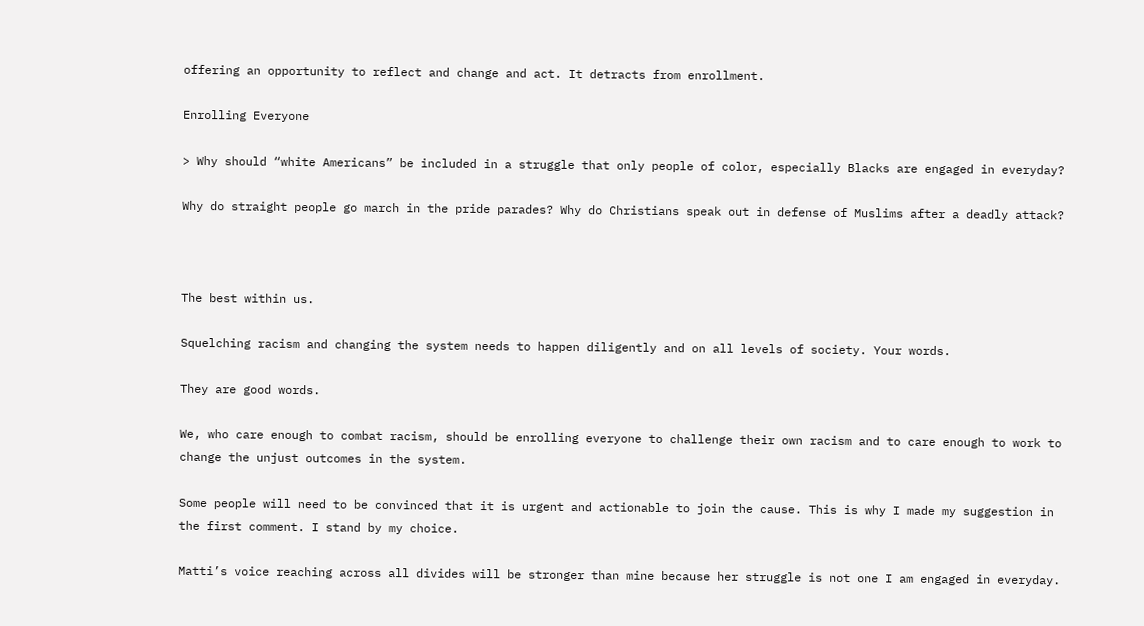offering an opportunity to reflect and change and act. It detracts from enrollment.

Enrolling Everyone

> Why should “white Americans” be included in a struggle that only people of color, especially Blacks are engaged in everyday?

Why do straight people go march in the pride parades? Why do Christians speak out in defense of Muslims after a deadly attack?



The best within us.

Squelching racism and changing the system needs to happen diligently and on all levels of society. Your words.

They are good words.

We, who care enough to combat racism, should be enrolling everyone to challenge their own racism and to care enough to work to change the unjust outcomes in the system.

Some people will need to be convinced that it is urgent and actionable to join the cause. This is why I made my suggestion in the first comment. I stand by my choice.

Matti’s voice reaching across all divides will be stronger than mine because her struggle is not one I am engaged in everyday.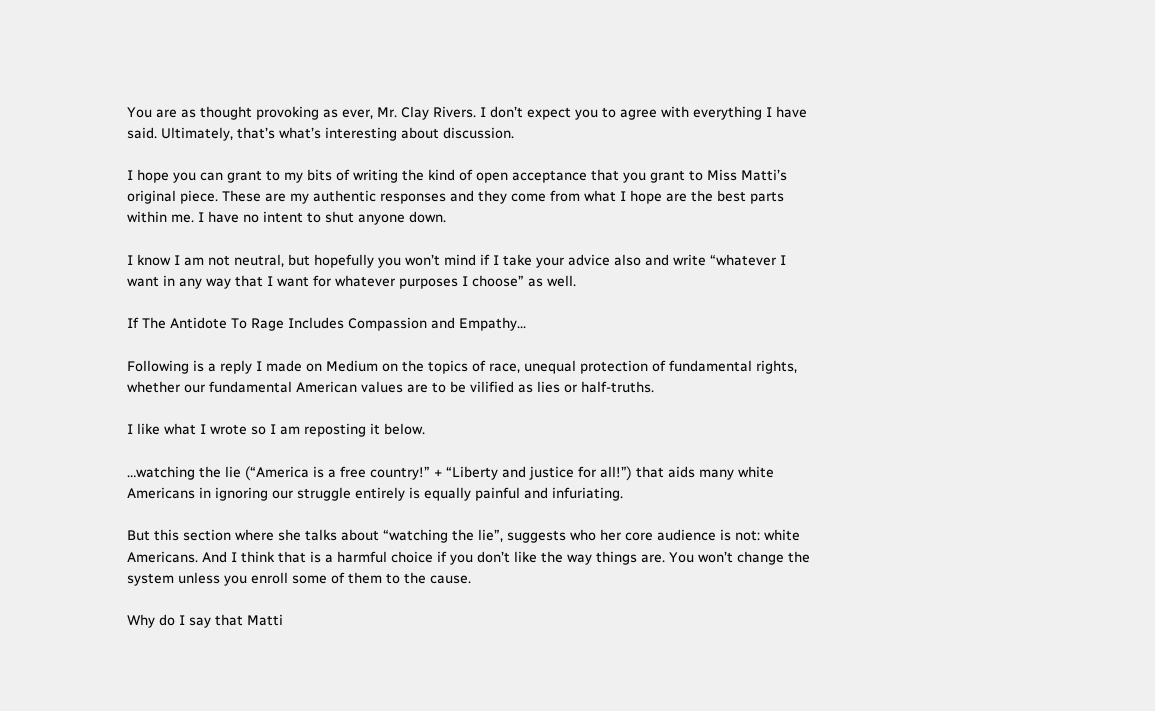You are as thought provoking as ever, Mr. Clay Rivers. I don’t expect you to agree with everything I have said. Ultimately, that’s what’s interesting about discussion.

I hope you can grant to my bits of writing the kind of open acceptance that you grant to Miss Matti’s original piece. These are my authentic responses and they come from what I hope are the best parts within me. I have no intent to shut anyone down.

I know I am not neutral, but hopefully you won’t mind if I take your advice also and write “whatever I want in any way that I want for whatever purposes I choose” as well.

If The Antidote To Rage Includes Compassion and Empathy...

Following is a reply I made on Medium on the topics of race, unequal protection of fundamental rights, whether our fundamental American values are to be vilified as lies or half-truths.

I like what I wrote so I am reposting it below.

…watching the lie (“America is a free country!” + “Liberty and justice for all!”) that aids many white Americans in ignoring our struggle entirely is equally painful and infuriating.

But this section where she talks about “watching the lie”, suggests who her core audience is not: white Americans. And I think that is a harmful choice if you don’t like the way things are. You won’t change the system unless you enroll some of them to the cause.

Why do I say that Matti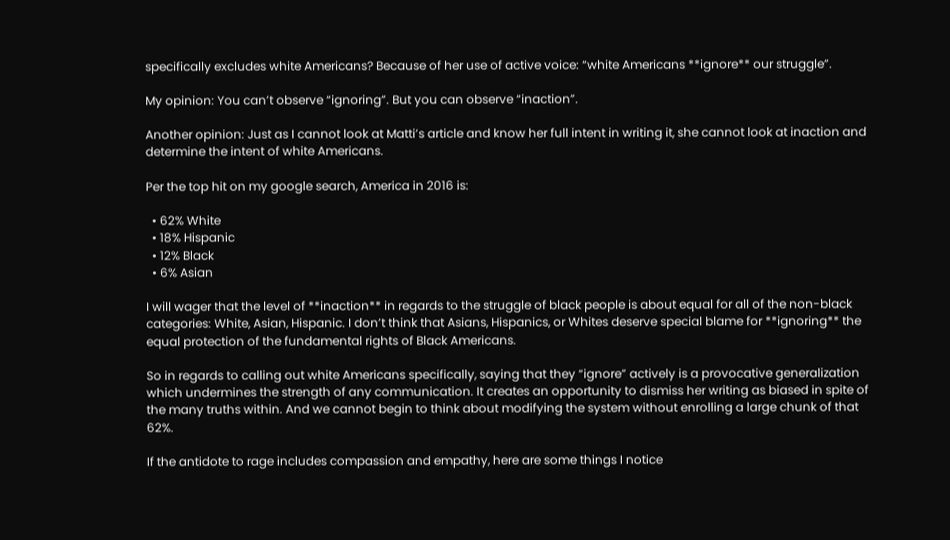specifically excludes white Americans? Because of her use of active voice: “white Americans **ignore** our struggle”.

My opinion: You can’t observe “ignoring”. But you can observe “inaction”.

Another opinion: Just as I cannot look at Matti’s article and know her full intent in writing it, she cannot look at inaction and determine the intent of white Americans.

Per the top hit on my google search, America in 2016 is:

  • 62% White
  • 18% Hispanic
  • 12% Black
  • 6% Asian

I will wager that the level of **inaction** in regards to the struggle of black people is about equal for all of the non-black categories: White, Asian, Hispanic. I don’t think that Asians, Hispanics, or Whites deserve special blame for **ignoring** the equal protection of the fundamental rights of Black Americans.

So in regards to calling out white Americans specifically, saying that they “ignore” actively is a provocative generalization which undermines the strength of any communication. It creates an opportunity to dismiss her writing as biased in spite of the many truths within. And we cannot begin to think about modifying the system without enrolling a large chunk of that 62%.

If the antidote to rage includes compassion and empathy, here are some things I notice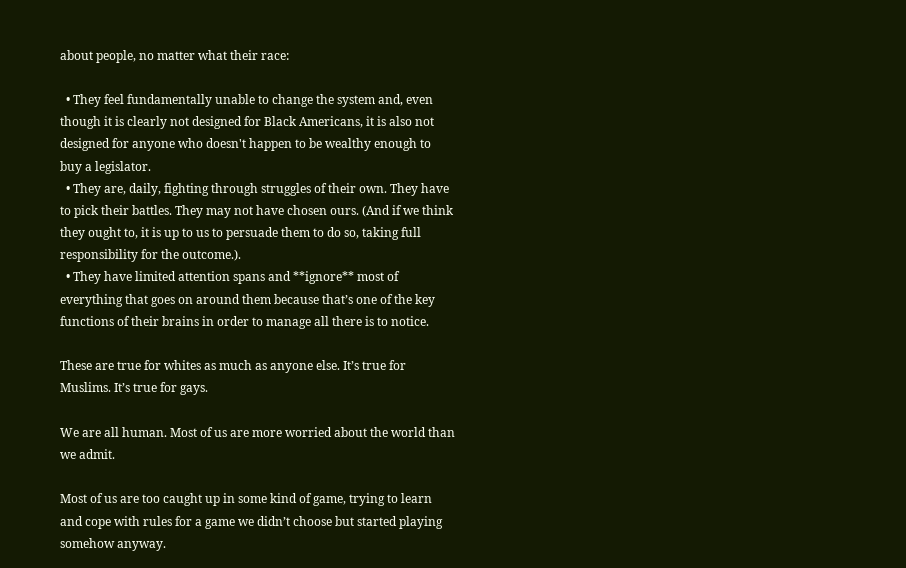about people, no matter what their race:

  • They feel fundamentally unable to change the system and, even though it is clearly not designed for Black Americans, it is also not designed for anyone who doesn't happen to be wealthy enough to buy a legislator.
  • They are, daily, fighting through struggles of their own. They have to pick their battles. They may not have chosen ours. (And if we think they ought to, it is up to us to persuade them to do so, taking full responsibility for the outcome.).
  • They have limited attention spans and **ignore** most of everything that goes on around them because that’s one of the key functions of their brains in order to manage all there is to notice.

These are true for whites as much as anyone else. It’s true for Muslims. It’s true for gays.

We are all human. Most of us are more worried about the world than we admit.

Most of us are too caught up in some kind of game, trying to learn and cope with rules for a game we didn’t choose but started playing somehow anyway.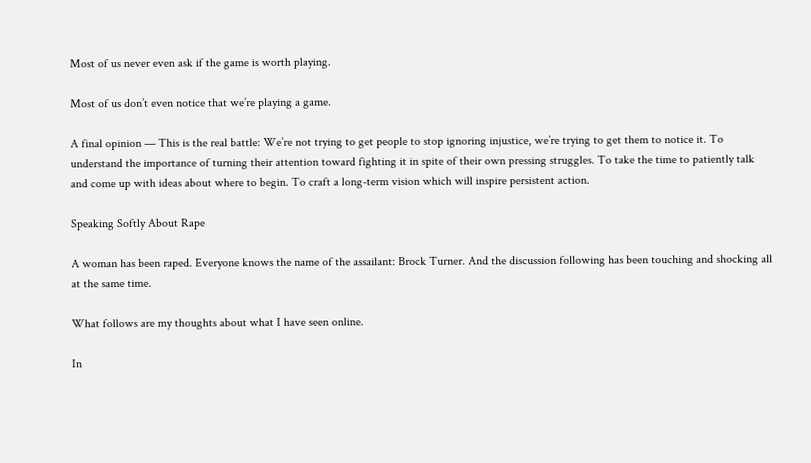Most of us never even ask if the game is worth playing.

Most of us don’t even notice that we’re playing a game.

A final opinion — This is the real battle: We’re not trying to get people to stop ignoring injustice, we’re trying to get them to notice it. To understand the importance of turning their attention toward fighting it in spite of their own pressing struggles. To take the time to patiently talk and come up with ideas about where to begin. To craft a long-term vision which will inspire persistent action.

Speaking Softly About Rape

A woman has been raped. Everyone knows the name of the assailant: Brock Turner. And the discussion following has been touching and shocking all at the same time.

What follows are my thoughts about what I have seen online.

In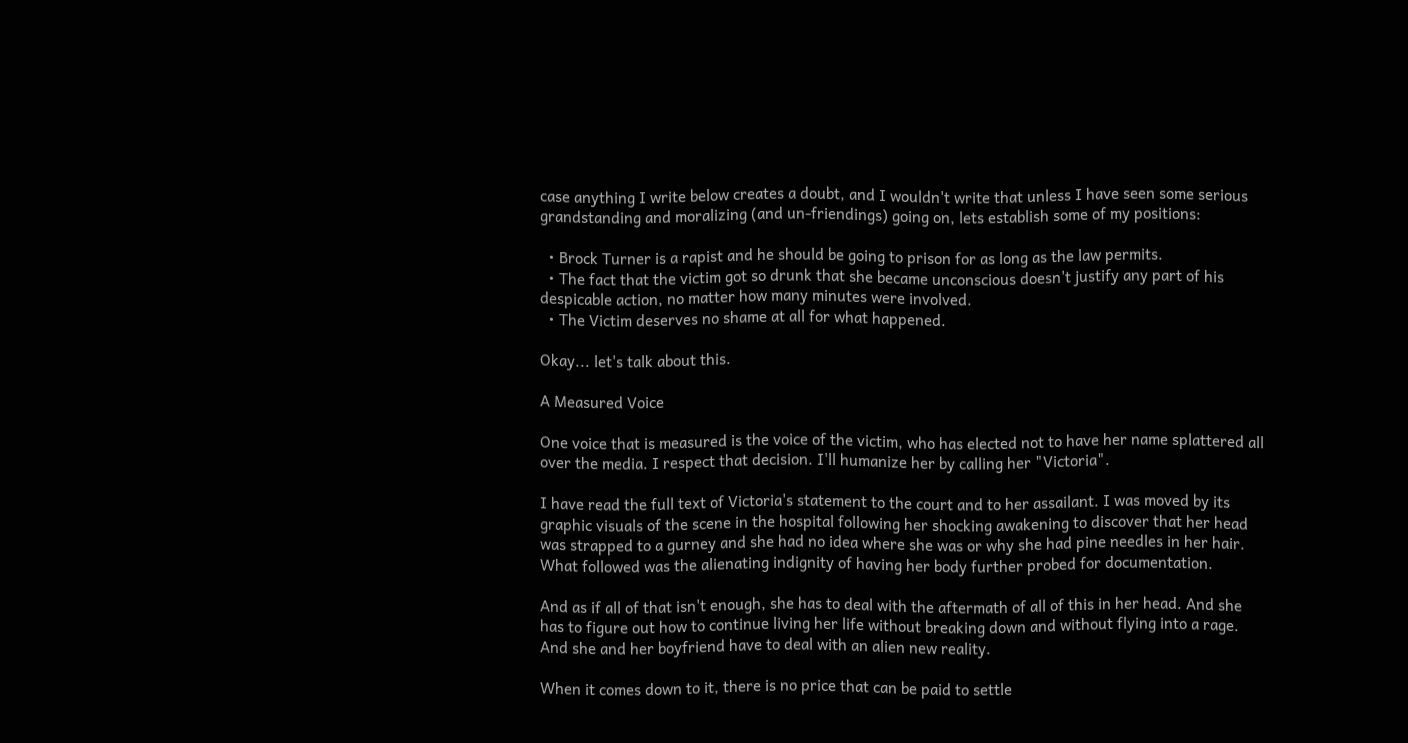case anything I write below creates a doubt, and I wouldn't write that unless I have seen some serious grandstanding and moralizing (and un-friendings) going on, lets establish some of my positions:

  • Brock Turner is a rapist and he should be going to prison for as long as the law permits.
  • The fact that the victim got so drunk that she became unconscious doesn't justify any part of his despicable action, no matter how many minutes were involved.
  • The Victim deserves no shame at all for what happened.

Okay... let's talk about this.

A Measured Voice

One voice that is measured is the voice of the victim, who has elected not to have her name splattered all over the media. I respect that decision. I'll humanize her by calling her "Victoria".

I have read the full text of Victoria's statement to the court and to her assailant. I was moved by its graphic visuals of the scene in the hospital following her shocking awakening to discover that her head was strapped to a gurney and she had no idea where she was or why she had pine needles in her hair. What followed was the alienating indignity of having her body further probed for documentation.

And as if all of that isn't enough, she has to deal with the aftermath of all of this in her head. And she has to figure out how to continue living her life without breaking down and without flying into a rage. And she and her boyfriend have to deal with an alien new reality.

When it comes down to it, there is no price that can be paid to settle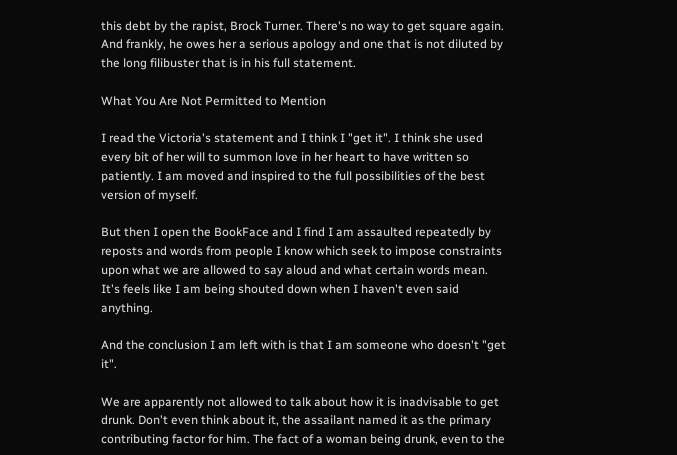this debt by the rapist, Brock Turner. There's no way to get square again. And frankly, he owes her a serious apology and one that is not diluted by the long filibuster that is in his full statement.

What You Are Not Permitted to Mention

I read the Victoria's statement and I think I "get it". I think she used every bit of her will to summon love in her heart to have written so patiently. I am moved and inspired to the full possibilities of the best version of myself.

But then I open the BookFace and I find I am assaulted repeatedly by reposts and words from people I know which seek to impose constraints upon what we are allowed to say aloud and what certain words mean. It's feels like I am being shouted down when I haven't even said anything.

And the conclusion I am left with is that I am someone who doesn't "get it".

We are apparently not allowed to talk about how it is inadvisable to get drunk. Don't even think about it, the assailant named it as the primary contributing factor for him. The fact of a woman being drunk, even to the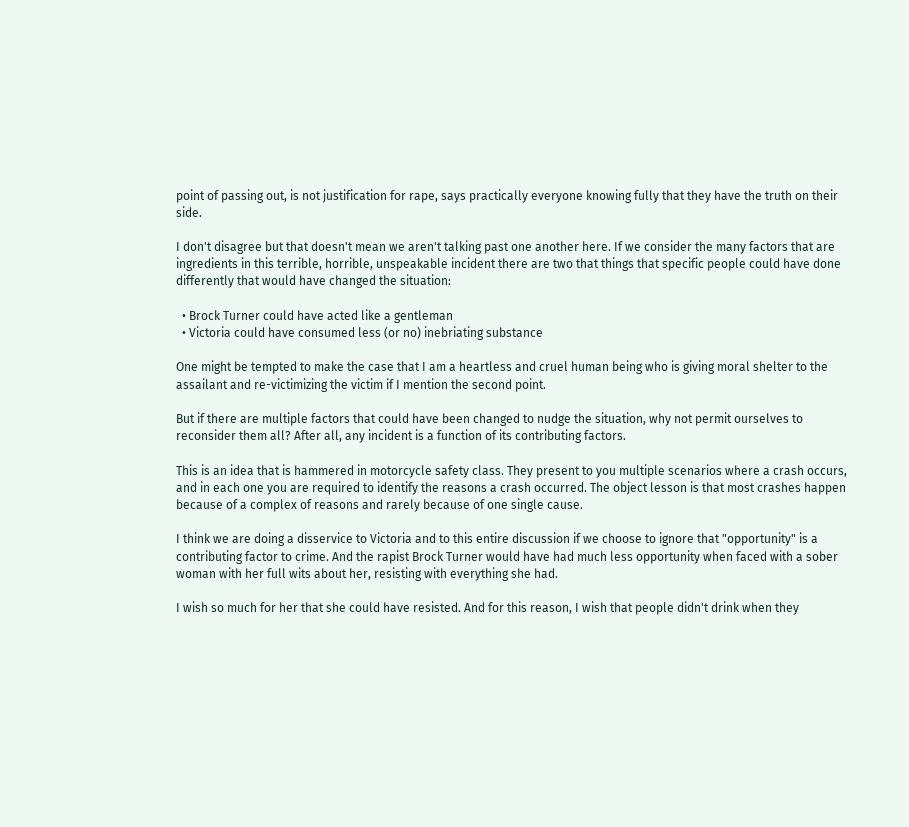point of passing out, is not justification for rape, says practically everyone knowing fully that they have the truth on their side.

I don't disagree but that doesn't mean we aren't talking past one another here. If we consider the many factors that are ingredients in this terrible, horrible, unspeakable incident there are two that things that specific people could have done differently that would have changed the situation:

  • Brock Turner could have acted like a gentleman
  • Victoria could have consumed less (or no) inebriating substance

One might be tempted to make the case that I am a heartless and cruel human being who is giving moral shelter to the assailant and re-victimizing the victim if I mention the second point.

But if there are multiple factors that could have been changed to nudge the situation, why not permit ourselves to reconsider them all? After all, any incident is a function of its contributing factors.

This is an idea that is hammered in motorcycle safety class. They present to you multiple scenarios where a crash occurs, and in each one you are required to identify the reasons a crash occurred. The object lesson is that most crashes happen because of a complex of reasons and rarely because of one single cause.

I think we are doing a disservice to Victoria and to this entire discussion if we choose to ignore that "opportunity" is a contributing factor to crime. And the rapist Brock Turner would have had much less opportunity when faced with a sober woman with her full wits about her, resisting with everything she had.

I wish so much for her that she could have resisted. And for this reason, I wish that people didn't drink when they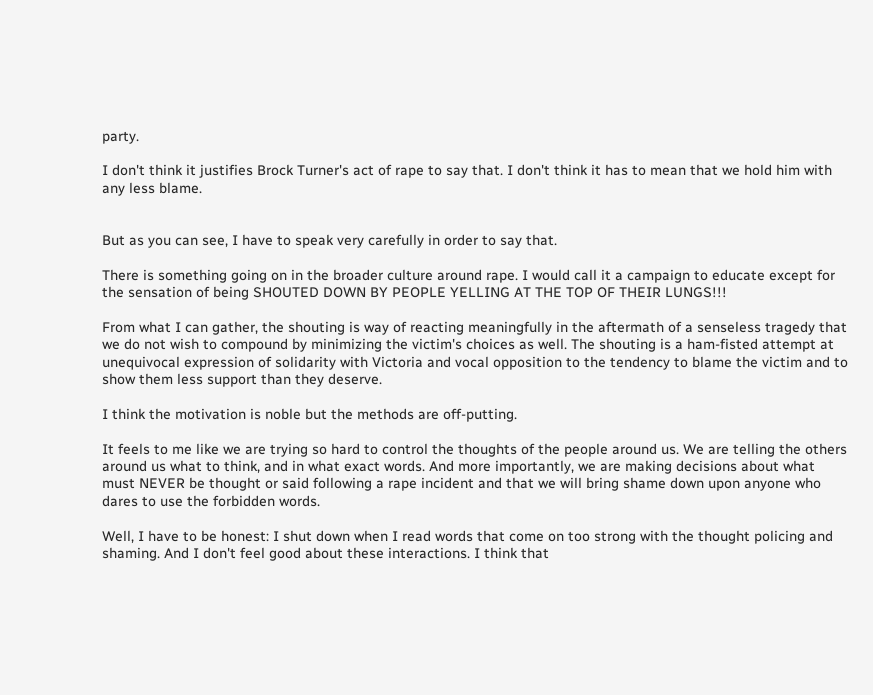party.

I don't think it justifies Brock Turner's act of rape to say that. I don't think it has to mean that we hold him with any less blame.


But as you can see, I have to speak very carefully in order to say that.

There is something going on in the broader culture around rape. I would call it a campaign to educate except for the sensation of being SHOUTED DOWN BY PEOPLE YELLING AT THE TOP OF THEIR LUNGS!!!

From what I can gather, the shouting is way of reacting meaningfully in the aftermath of a senseless tragedy that we do not wish to compound by minimizing the victim's choices as well. The shouting is a ham-fisted attempt at unequivocal expression of solidarity with Victoria and vocal opposition to the tendency to blame the victim and to show them less support than they deserve.

I think the motivation is noble but the methods are off-putting.

It feels to me like we are trying so hard to control the thoughts of the people around us. We are telling the others around us what to think, and in what exact words. And more importantly, we are making decisions about what must NEVER be thought or said following a rape incident and that we will bring shame down upon anyone who dares to use the forbidden words.

Well, I have to be honest: I shut down when I read words that come on too strong with the thought policing and shaming. And I don't feel good about these interactions. I think that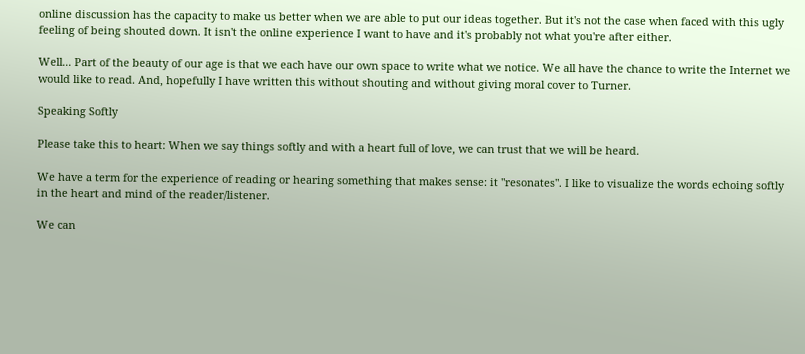online discussion has the capacity to make us better when we are able to put our ideas together. But it's not the case when faced with this ugly feeling of being shouted down. It isn't the online experience I want to have and it's probably not what you're after either.

Well... Part of the beauty of our age is that we each have our own space to write what we notice. We all have the chance to write the Internet we would like to read. And, hopefully I have written this without shouting and without giving moral cover to Turner.

Speaking Softly

Please take this to heart: When we say things softly and with a heart full of love, we can trust that we will be heard.

We have a term for the experience of reading or hearing something that makes sense: it "resonates". I like to visualize the words echoing softly in the heart and mind of the reader/listener.

We can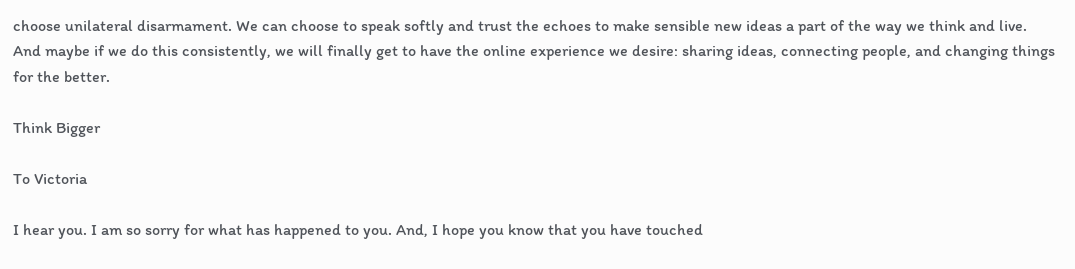choose unilateral disarmament. We can choose to speak softly and trust the echoes to make sensible new ideas a part of the way we think and live. And maybe if we do this consistently, we will finally get to have the online experience we desire: sharing ideas, connecting people, and changing things for the better.

Think Bigger

To Victoria

I hear you. I am so sorry for what has happened to you. And, I hope you know that you have touched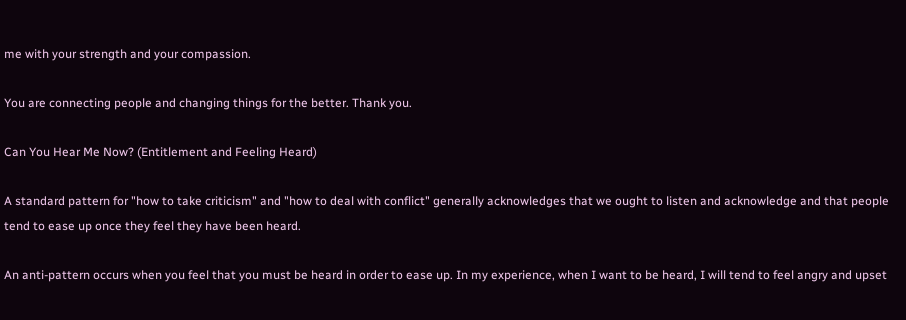me with your strength and your compassion.

You are connecting people and changing things for the better. Thank you.

Can You Hear Me Now? (Entitlement and Feeling Heard)

A standard pattern for "how to take criticism" and "how to deal with conflict" generally acknowledges that we ought to listen and acknowledge and that people tend to ease up once they feel they have been heard.

An anti-pattern occurs when you feel that you must be heard in order to ease up. In my experience, when I want to be heard, I will tend to feel angry and upset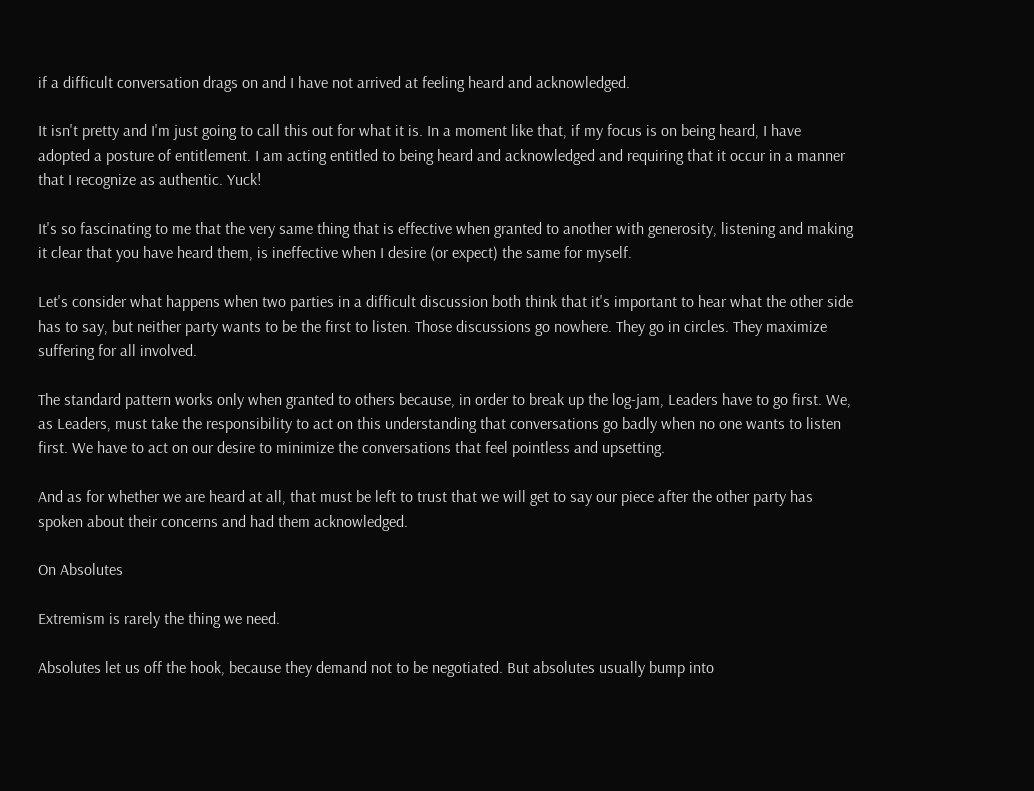if a difficult conversation drags on and I have not arrived at feeling heard and acknowledged.

It isn't pretty and I'm just going to call this out for what it is. In a moment like that, if my focus is on being heard, I have adopted a posture of entitlement. I am acting entitled to being heard and acknowledged and requiring that it occur in a manner that I recognize as authentic. Yuck!

It's so fascinating to me that the very same thing that is effective when granted to another with generosity, listening and making it clear that you have heard them, is ineffective when I desire (or expect) the same for myself.

Let's consider what happens when two parties in a difficult discussion both think that it's important to hear what the other side has to say, but neither party wants to be the first to listen. Those discussions go nowhere. They go in circles. They maximize suffering for all involved.

The standard pattern works only when granted to others because, in order to break up the log-jam, Leaders have to go first. We, as Leaders, must take the responsibility to act on this understanding that conversations go badly when no one wants to listen first. We have to act on our desire to minimize the conversations that feel pointless and upsetting.

And as for whether we are heard at all, that must be left to trust that we will get to say our piece after the other party has spoken about their concerns and had them acknowledged.

On Absolutes

Extremism is rarely the thing we need.

Absolutes let us off the hook, because they demand not to be negotiated. But absolutes usually bump into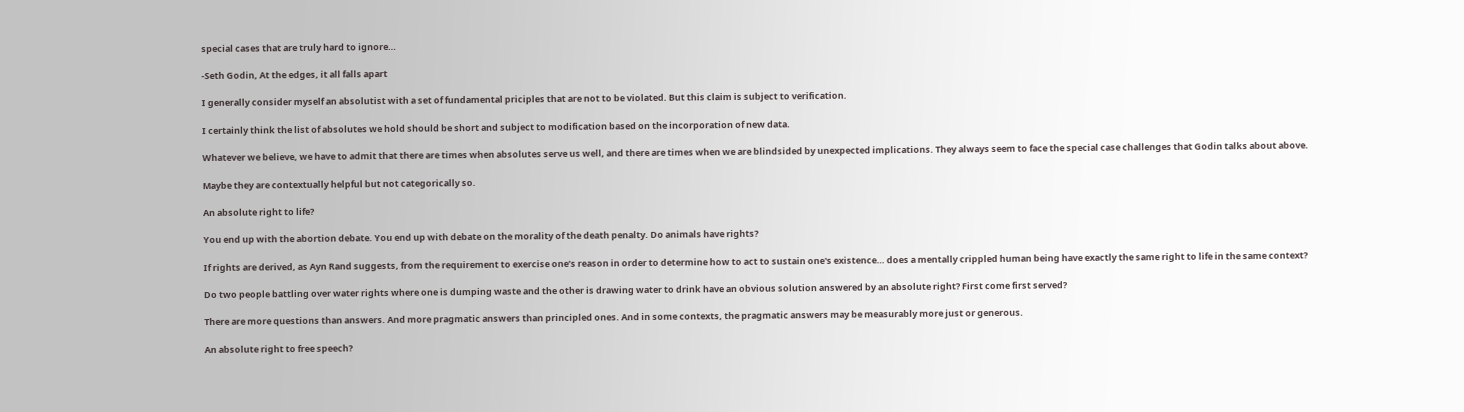special cases that are truly hard to ignore…

-Seth Godin, At the edges, it all falls apart

I generally consider myself an absolutist with a set of fundamental priciples that are not to be violated. But this claim is subject to verification.

I certainly think the list of absolutes we hold should be short and subject to modification based on the incorporation of new data.

Whatever we believe, we have to admit that there are times when absolutes serve us well, and there are times when we are blindsided by unexpected implications. They always seem to face the special case challenges that Godin talks about above.

Maybe they are contextually helpful but not categorically so.

An absolute right to life?

You end up with the abortion debate. You end up with debate on the morality of the death penalty. Do animals have rights?

If rights are derived, as Ayn Rand suggests, from the requirement to exercise one’s reason in order to determine how to act to sustain one's existence… does a mentally crippled human being have exactly the same right to life in the same context?

Do two people battling over water rights where one is dumping waste and the other is drawing water to drink have an obvious solution answered by an absolute right? First come first served?

There are more questions than answers. And more pragmatic answers than principled ones. And in some contexts, the pragmatic answers may be measurably more just or generous.

An absolute right to free speech?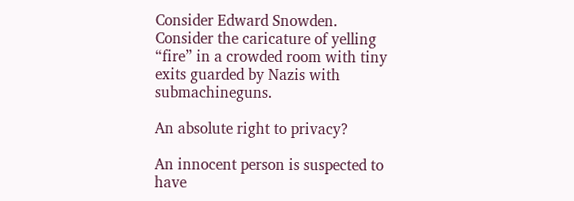Consider Edward Snowden. Consider the caricature of yelling “fire” in a crowded room with tiny exits guarded by Nazis with submachineguns.

An absolute right to privacy?

An innocent person is suspected to have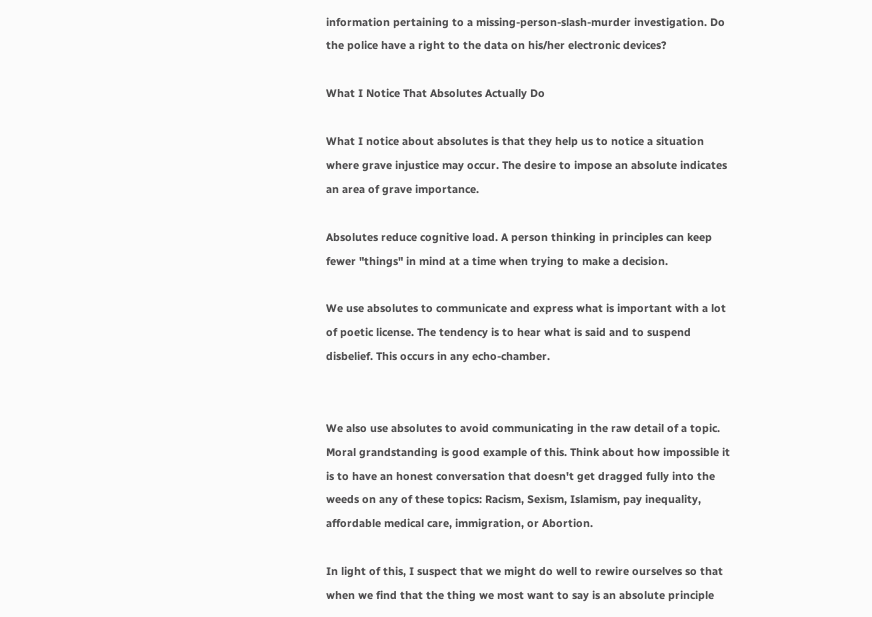information pertaining to a missing-person-slash-murder investigation. Do the police have a right to the data on his/her electronic devices?

What I Notice That Absolutes Actually Do

What I notice about absolutes is that they help us to notice a situation where grave injustice may occur. The desire to impose an absolute indicates an area of grave importance.

Absolutes reduce cognitive load. A person thinking in principles can keep fewer "things" in mind at a time when trying to make a decision.

We use absolutes to communicate and express what is important with a lot of poetic license. The tendency is to hear what is said and to suspend disbelief. This occurs in any echo-chamber.


We also use absolutes to avoid communicating in the raw detail of a topic. Moral grandstanding is good example of this. Think about how impossible it is to have an honest conversation that doesn't get dragged fully into the weeds on any of these topics: Racism, Sexism, Islamism, pay inequality, affordable medical care, immigration, or Abortion.

In light of this, I suspect that we might do well to rewire ourselves so that when we find that the thing we most want to say is an absolute principle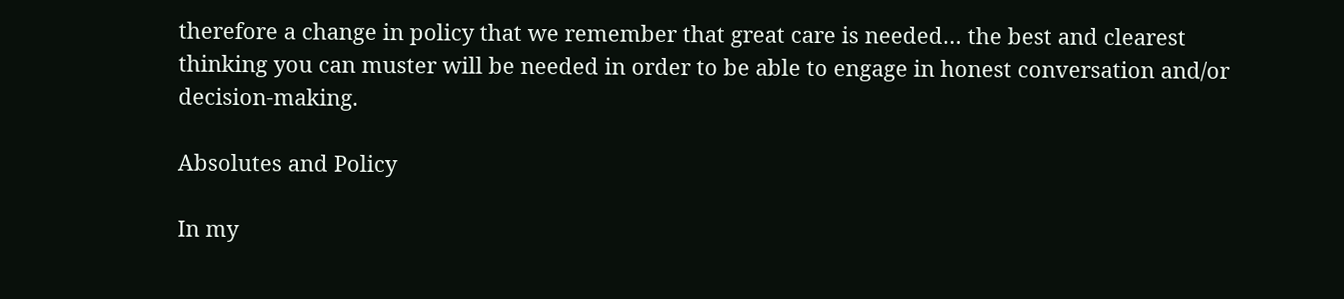therefore a change in policy that we remember that great care is needed… the best and clearest thinking you can muster will be needed in order to be able to engage in honest conversation and/or decision-making.

Absolutes and Policy

In my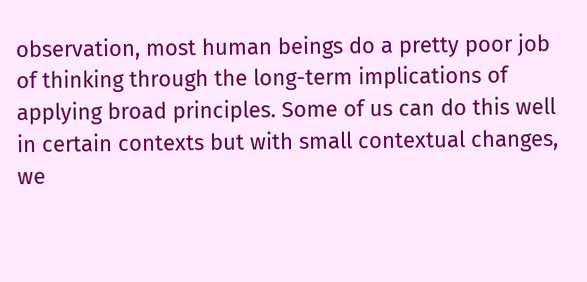observation, most human beings do a pretty poor job of thinking through the long-term implications of applying broad principles. Some of us can do this well in certain contexts but with small contextual changes, we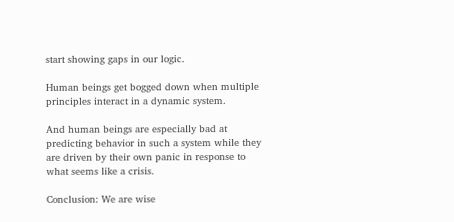start showing gaps in our logic.

Human beings get bogged down when multiple principles interact in a dynamic system.

And human beings are especially bad at predicting behavior in such a system while they are driven by their own panic in response to what seems like a crisis.

Conclusion: We are wise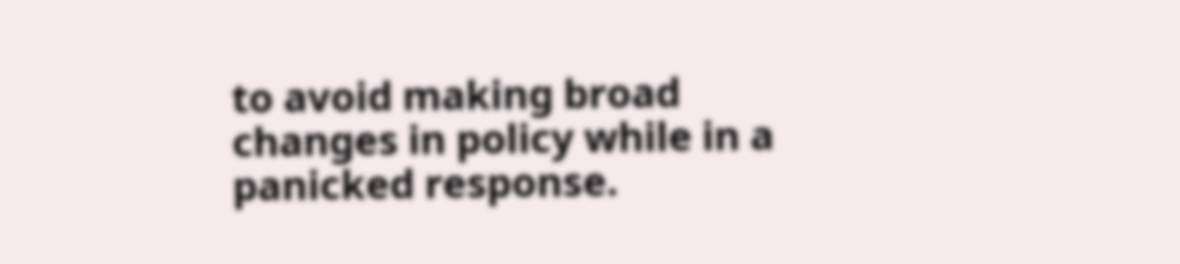to avoid making broad changes in policy while in a panicked response.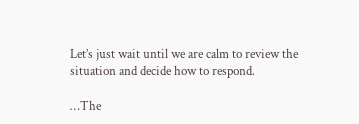Let’s just wait until we are calm to review the situation and decide how to respond.

…The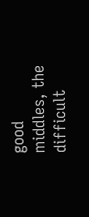good middles, the difficult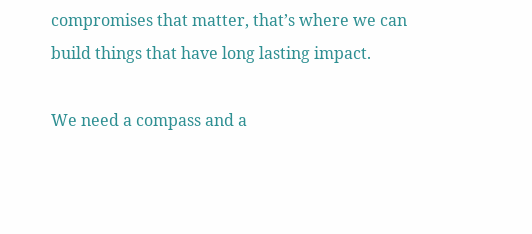compromises that matter, that’s where we can build things that have long lasting impact.

We need a compass and a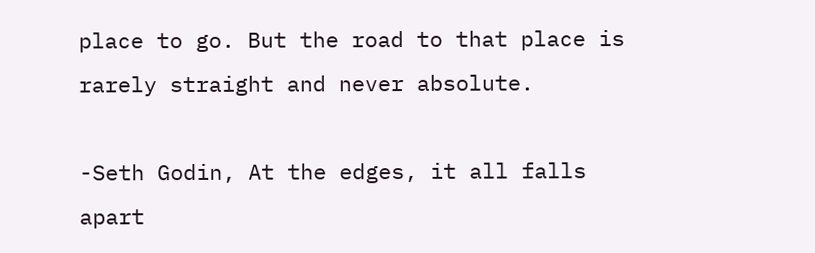place to go. But the road to that place is rarely straight and never absolute.

-Seth Godin, At the edges, it all falls apart